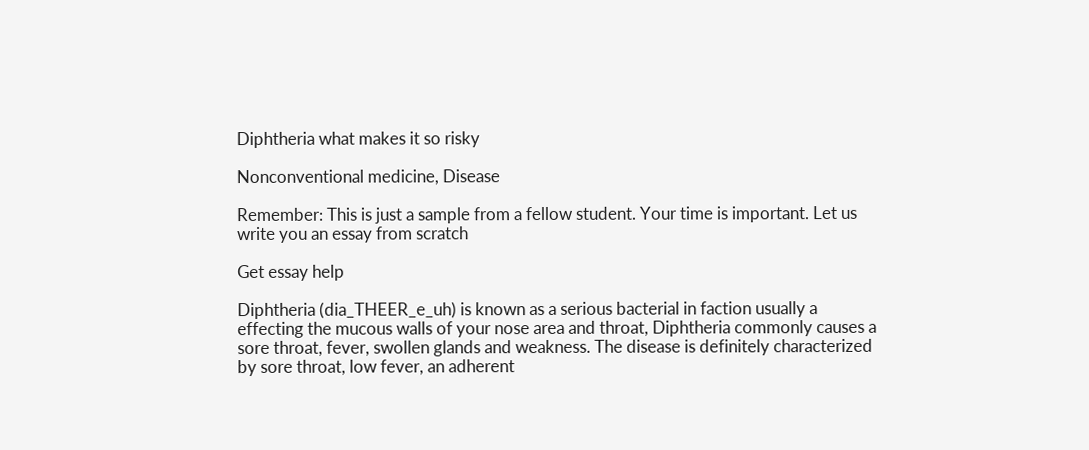Diphtheria what makes it so risky

Nonconventional medicine, Disease

Remember: This is just a sample from a fellow student. Your time is important. Let us write you an essay from scratch

Get essay help

Diphtheria (dia_THEER_e_uh) is known as a serious bacterial in faction usually a effecting the mucous walls of your nose area and throat, Diphtheria commonly causes a sore throat, fever, swollen glands and weakness. The disease is definitely characterized by sore throat, low fever, an adherent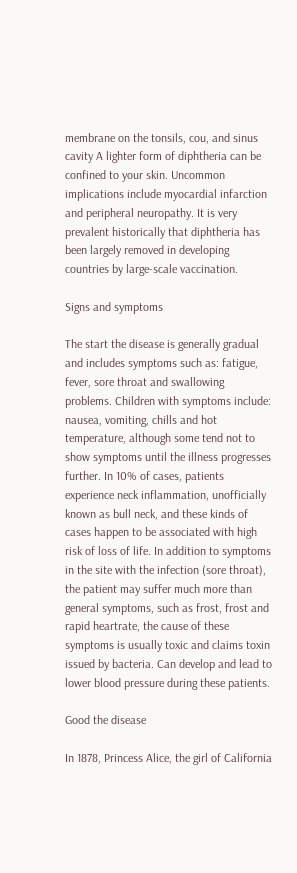membrane on the tonsils, cou, and sinus cavity A lighter form of diphtheria can be confined to your skin. Uncommon implications include myocardial infarction and peripheral neuropathy. It is very prevalent historically that diphtheria has been largely removed in developing countries by large-scale vaccination.

Signs and symptoms

The start the disease is generally gradual and includes symptoms such as: fatigue, fever, sore throat and swallowing problems. Children with symptoms include: nausea, vomiting, chills and hot temperature, although some tend not to show symptoms until the illness progresses further. In 10% of cases, patients experience neck inflammation, unofficially known as bull neck, and these kinds of cases happen to be associated with high risk of loss of life. In addition to symptoms in the site with the infection (sore throat), the patient may suffer much more than general symptoms, such as frost, frost and rapid heartrate, the cause of these symptoms is usually toxic and claims toxin issued by bacteria. Can develop and lead to lower blood pressure during these patients.

Good the disease

In 1878, Princess Alice, the girl of California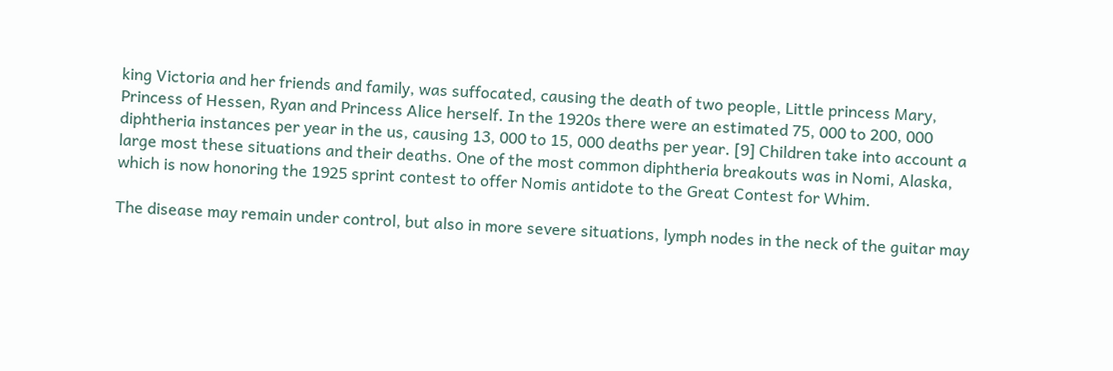king Victoria and her friends and family, was suffocated, causing the death of two people, Little princess Mary, Princess of Hessen, Ryan and Princess Alice herself. In the 1920s there were an estimated 75, 000 to 200, 000 diphtheria instances per year in the us, causing 13, 000 to 15, 000 deaths per year. [9] Children take into account a large most these situations and their deaths. One of the most common diphtheria breakouts was in Nomi, Alaska, which is now honoring the 1925 sprint contest to offer Nomis antidote to the Great Contest for Whim.

The disease may remain under control, but also in more severe situations, lymph nodes in the neck of the guitar may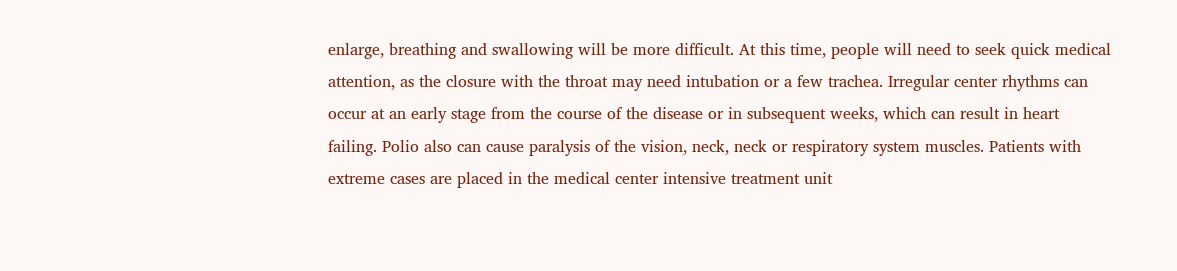enlarge, breathing and swallowing will be more difficult. At this time, people will need to seek quick medical attention, as the closure with the throat may need intubation or a few trachea. Irregular center rhythms can occur at an early stage from the course of the disease or in subsequent weeks, which can result in heart failing. Polio also can cause paralysis of the vision, neck, neck or respiratory system muscles. Patients with extreme cases are placed in the medical center intensive treatment unit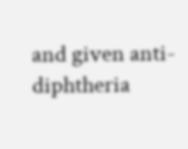and given anti-diphtheria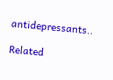antidepressants..

Related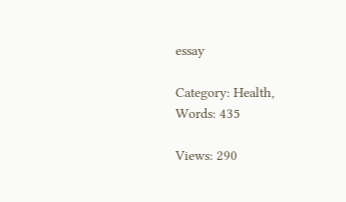essay

Category: Health,
Words: 435

Views: 290